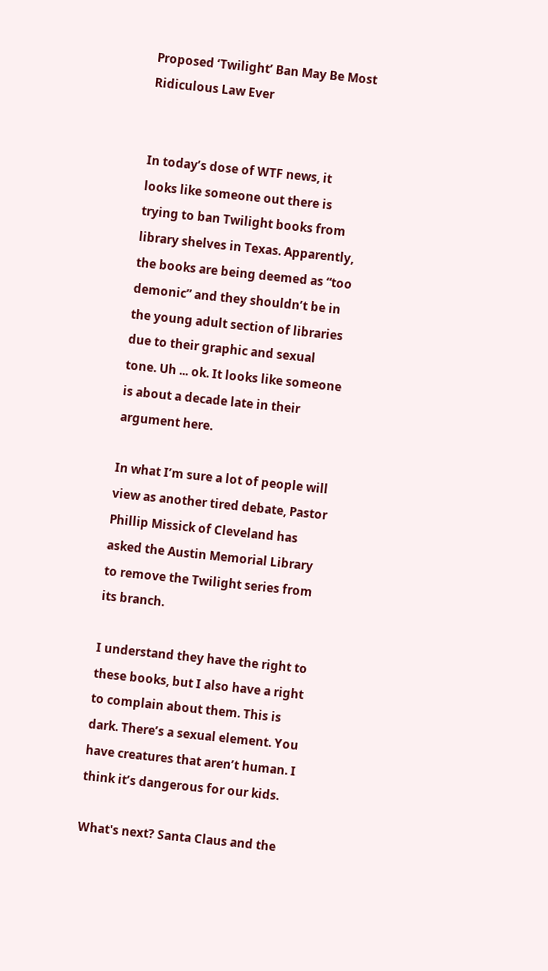Proposed ‘Twilight’ Ban May Be Most Ridiculous Law Ever


In today’s dose of WTF news, it looks like someone out there is trying to ban Twilight books from library shelves in Texas. Apparently, the books are being deemed as “too demonic” and they shouldn’t be in the young adult section of libraries due to their graphic and sexual tone. Uh ... ok. It looks like someone is about a decade late in their argument here.

In what I’m sure a lot of people will view as another tired debate, Pastor Phillip Missick of Cleveland has asked the Austin Memorial Library to remove the Twilight series from its branch.

I understand they have the right to these books, but I also have a right to complain about them. This is dark. There’s a sexual element. You have creatures that aren’t human. I think it’s dangerous for our kids.

What's next? Santa Claus and the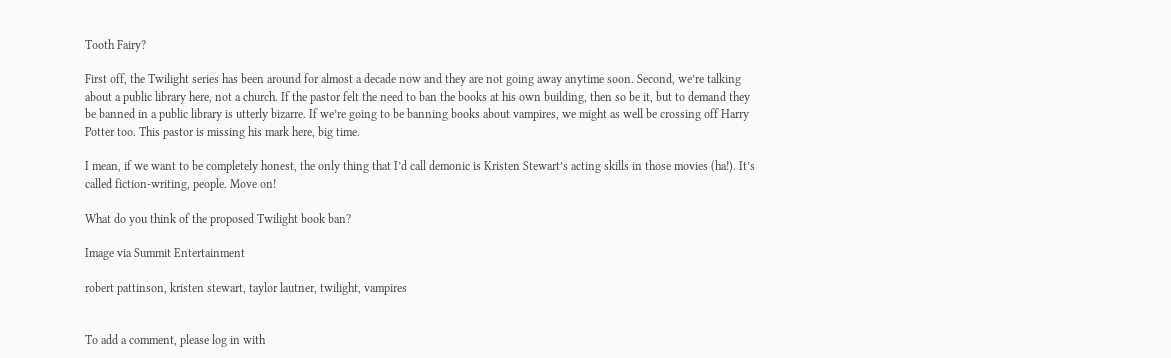Tooth Fairy?

First off, the Twilight series has been around for almost a decade now and they are not going away anytime soon. Second, we’re talking about a public library here, not a church. If the pastor felt the need to ban the books at his own building, then so be it, but to demand they be banned in a public library is utterly bizarre. If we’re going to be banning books about vampires, we might as well be crossing off Harry Potter too. This pastor is missing his mark here, big time.

I mean, if we want to be completely honest, the only thing that I’d call demonic is Kristen Stewart’s acting skills in those movies (ha!). It’s called fiction-writing, people. Move on!

What do you think of the proposed Twilight book ban?

Image via Summit Entertainment

robert pattinson, kristen stewart, taylor lautner, twilight, vampires


To add a comment, please log in with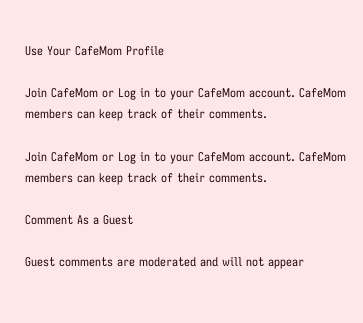Use Your CafeMom Profile

Join CafeMom or Log in to your CafeMom account. CafeMom members can keep track of their comments.

Join CafeMom or Log in to your CafeMom account. CafeMom members can keep track of their comments.

Comment As a Guest

Guest comments are moderated and will not appear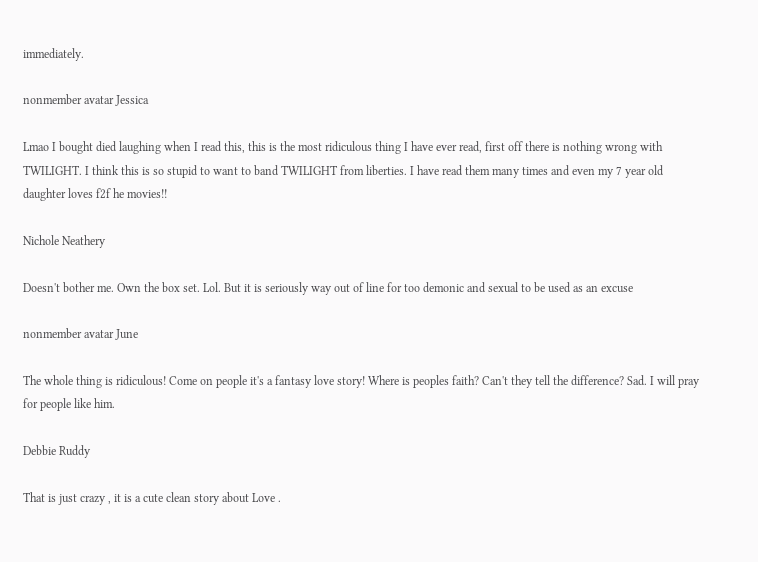immediately.

nonmember avatar Jessica

Lmao I bought died laughing when I read this, this is the most ridiculous thing I have ever read, first off there is nothing wrong with TWILIGHT. I think this is so stupid to want to band TWILIGHT from liberties. I have read them many times and even my 7 year old daughter loves f2f he movies!!

Nichole Neathery

Doesn't bother me. Own the box set. Lol. But it is seriously way out of line for too demonic and sexual to be used as an excuse

nonmember avatar June

The whole thing is ridiculous! Come on people it's a fantasy love story! Where is peoples faith? Can't they tell the difference? Sad. I will pray for people like him.

Debbie Ruddy

That is just crazy , it is a cute clean story about Love .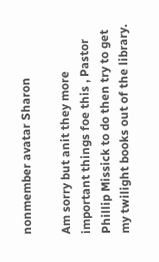nonmember avatar Sharon

Am sorry but anit they more important things foe this , Pastor Phillip Missick to do then try to get my twilight books out of the library.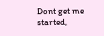Dont get me started,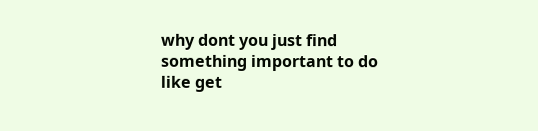why dont you just find something important to do like get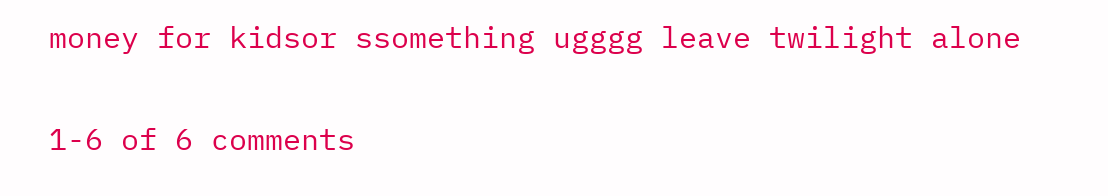money for kidsor ssomething ugggg leave twilight alone

1-6 of 6 comments